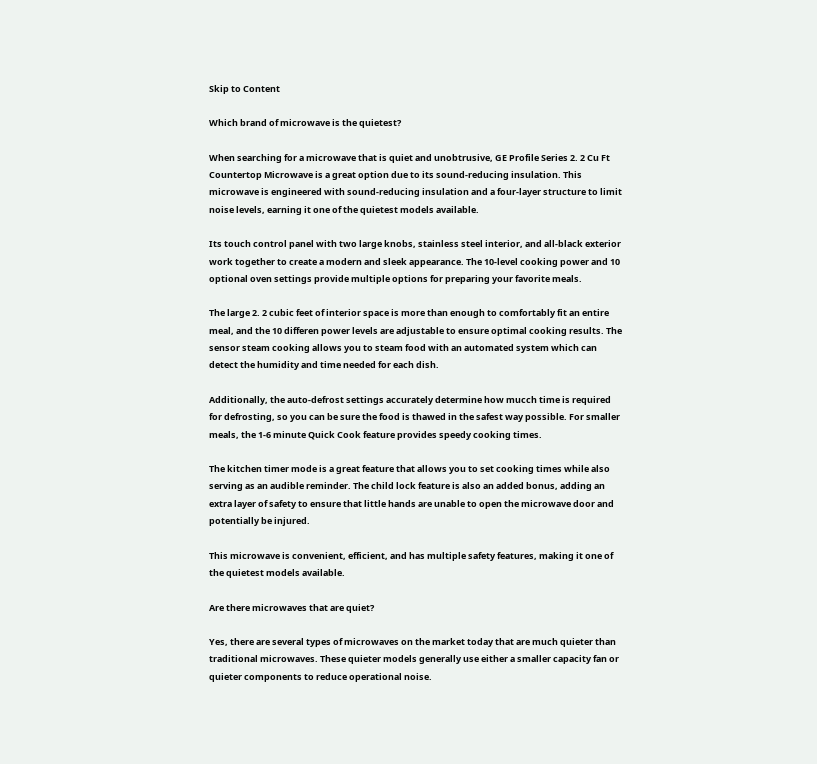Skip to Content

Which brand of microwave is the quietest?

When searching for a microwave that is quiet and unobtrusive, GE Profile Series 2. 2 Cu Ft Countertop Microwave is a great option due to its sound-reducing insulation. This microwave is engineered with sound-reducing insulation and a four-layer structure to limit noise levels, earning it one of the quietest models available.

Its touch control panel with two large knobs, stainless steel interior, and all-black exterior work together to create a modern and sleek appearance. The 10-level cooking power and 10 optional oven settings provide multiple options for preparing your favorite meals.

The large 2. 2 cubic feet of interior space is more than enough to comfortably fit an entire meal, and the 10 differen power levels are adjustable to ensure optimal cooking results. The sensor steam cooking allows you to steam food with an automated system which can detect the humidity and time needed for each dish.

Additionally, the auto-defrost settings accurately determine how mucch time is required for defrosting, so you can be sure the food is thawed in the safest way possible. For smaller meals, the 1-6 minute Quick Cook feature provides speedy cooking times.

The kitchen timer mode is a great feature that allows you to set cooking times while also serving as an audible reminder. The child lock feature is also an added bonus, adding an extra layer of safety to ensure that little hands are unable to open the microwave door and potentially be injured.

This microwave is convenient, efficient, and has multiple safety features, making it one of the quietest models available.

Are there microwaves that are quiet?

Yes, there are several types of microwaves on the market today that are much quieter than traditional microwaves. These quieter models generally use either a smaller capacity fan or quieter components to reduce operational noise.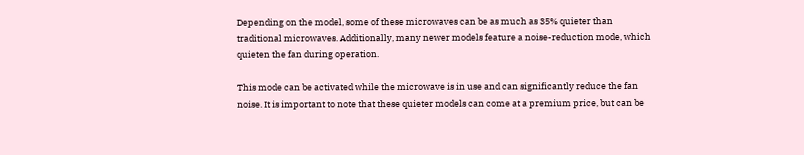Depending on the model, some of these microwaves can be as much as 35% quieter than traditional microwaves. Additionally, many newer models feature a noise-reduction mode, which quieten the fan during operation.

This mode can be activated while the microwave is in use and can significantly reduce the fan noise. It is important to note that these quieter models can come at a premium price, but can be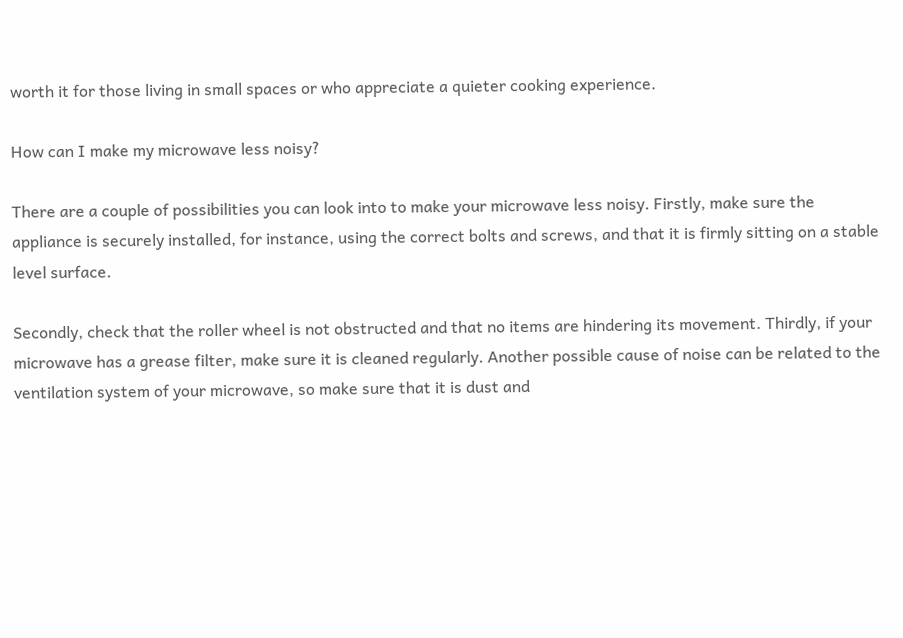worth it for those living in small spaces or who appreciate a quieter cooking experience.

How can I make my microwave less noisy?

There are a couple of possibilities you can look into to make your microwave less noisy. Firstly, make sure the appliance is securely installed, for instance, using the correct bolts and screws, and that it is firmly sitting on a stable level surface.

Secondly, check that the roller wheel is not obstructed and that no items are hindering its movement. Thirdly, if your microwave has a grease filter, make sure it is cleaned regularly. Another possible cause of noise can be related to the ventilation system of your microwave, so make sure that it is dust and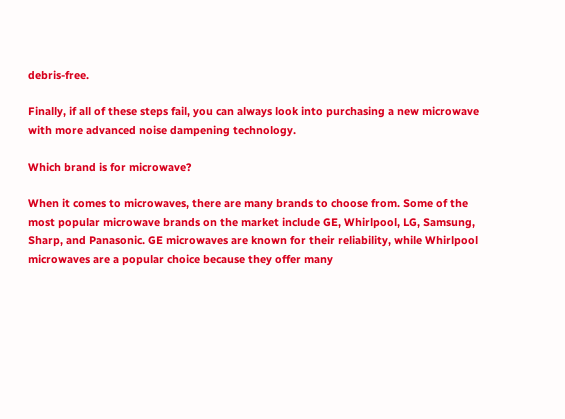debris-free.

Finally, if all of these steps fail, you can always look into purchasing a new microwave with more advanced noise dampening technology.

Which brand is for microwave?

When it comes to microwaves, there are many brands to choose from. Some of the most popular microwave brands on the market include GE, Whirlpool, LG, Samsung, Sharp, and Panasonic. GE microwaves are known for their reliability, while Whirlpool microwaves are a popular choice because they offer many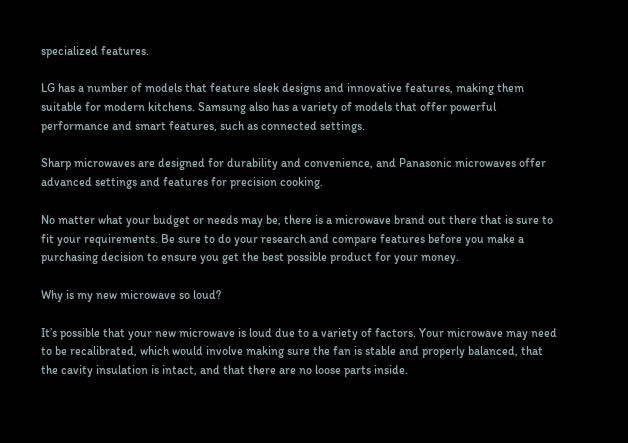specialized features.

LG has a number of models that feature sleek designs and innovative features, making them suitable for modern kitchens. Samsung also has a variety of models that offer powerful performance and smart features, such as connected settings.

Sharp microwaves are designed for durability and convenience, and Panasonic microwaves offer advanced settings and features for precision cooking.

No matter what your budget or needs may be, there is a microwave brand out there that is sure to fit your requirements. Be sure to do your research and compare features before you make a purchasing decision to ensure you get the best possible product for your money.

Why is my new microwave so loud?

It’s possible that your new microwave is loud due to a variety of factors. Your microwave may need to be recalibrated, which would involve making sure the fan is stable and properly balanced, that the cavity insulation is intact, and that there are no loose parts inside.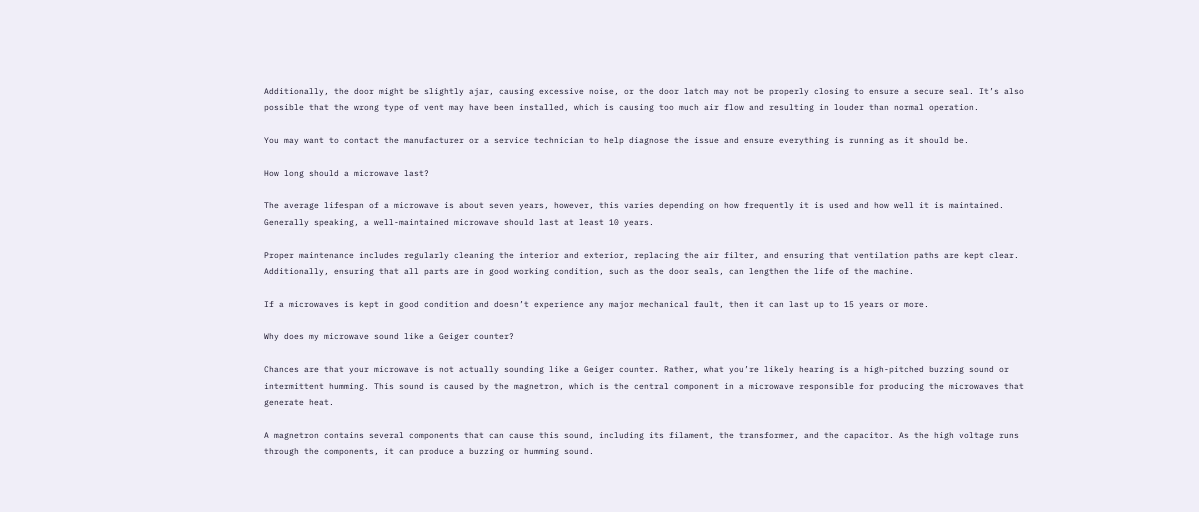Additionally, the door might be slightly ajar, causing excessive noise, or the door latch may not be properly closing to ensure a secure seal. It’s also possible that the wrong type of vent may have been installed, which is causing too much air flow and resulting in louder than normal operation.

You may want to contact the manufacturer or a service technician to help diagnose the issue and ensure everything is running as it should be.

How long should a microwave last?

The average lifespan of a microwave is about seven years, however, this varies depending on how frequently it is used and how well it is maintained. Generally speaking, a well-maintained microwave should last at least 10 years.

Proper maintenance includes regularly cleaning the interior and exterior, replacing the air filter, and ensuring that ventilation paths are kept clear. Additionally, ensuring that all parts are in good working condition, such as the door seals, can lengthen the life of the machine.

If a microwaves is kept in good condition and doesn’t experience any major mechanical fault, then it can last up to 15 years or more.

Why does my microwave sound like a Geiger counter?

Chances are that your microwave is not actually sounding like a Geiger counter. Rather, what you’re likely hearing is a high-pitched buzzing sound or intermittent humming. This sound is caused by the magnetron, which is the central component in a microwave responsible for producing the microwaves that generate heat.

A magnetron contains several components that can cause this sound, including its filament, the transformer, and the capacitor. As the high voltage runs through the components, it can produce a buzzing or humming sound.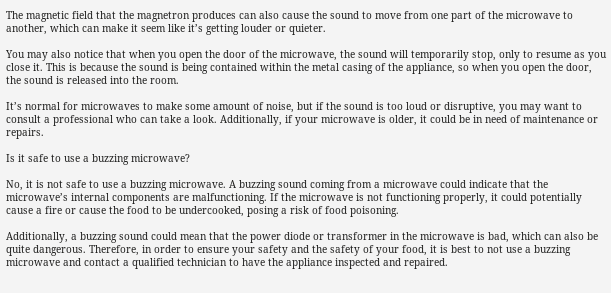The magnetic field that the magnetron produces can also cause the sound to move from one part of the microwave to another, which can make it seem like it’s getting louder or quieter.

You may also notice that when you open the door of the microwave, the sound will temporarily stop, only to resume as you close it. This is because the sound is being contained within the metal casing of the appliance, so when you open the door, the sound is released into the room.

It’s normal for microwaves to make some amount of noise, but if the sound is too loud or disruptive, you may want to consult a professional who can take a look. Additionally, if your microwave is older, it could be in need of maintenance or repairs.

Is it safe to use a buzzing microwave?

No, it is not safe to use a buzzing microwave. A buzzing sound coming from a microwave could indicate that the microwave’s internal components are malfunctioning. If the microwave is not functioning properly, it could potentially cause a fire or cause the food to be undercooked, posing a risk of food poisoning.

Additionally, a buzzing sound could mean that the power diode or transformer in the microwave is bad, which can also be quite dangerous. Therefore, in order to ensure your safety and the safety of your food, it is best to not use a buzzing microwave and contact a qualified technician to have the appliance inspected and repaired.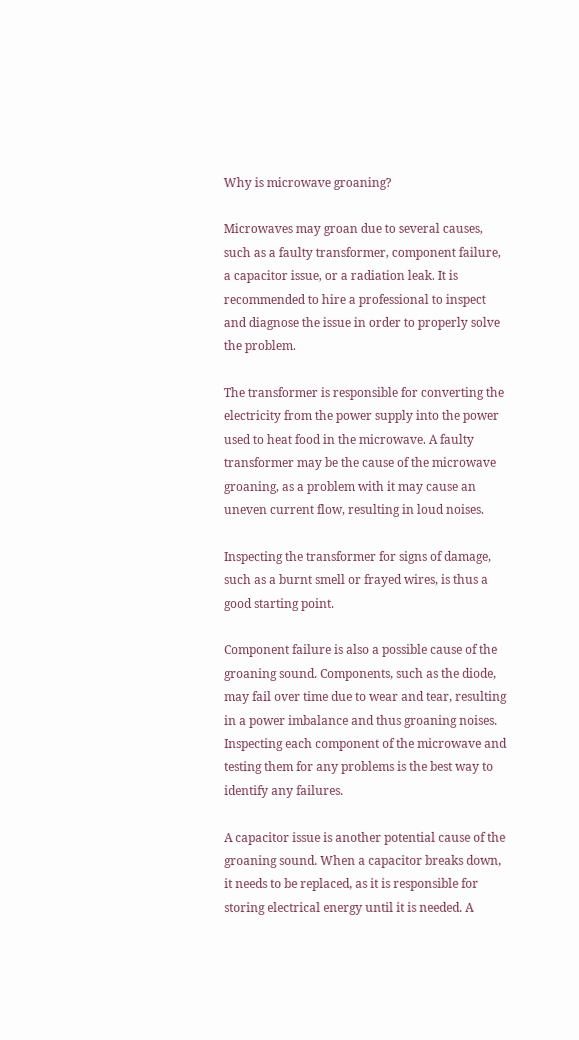Why is microwave groaning?

Microwaves may groan due to several causes, such as a faulty transformer, component failure, a capacitor issue, or a radiation leak. It is recommended to hire a professional to inspect and diagnose the issue in order to properly solve the problem.

The transformer is responsible for converting the electricity from the power supply into the power used to heat food in the microwave. A faulty transformer may be the cause of the microwave groaning, as a problem with it may cause an uneven current flow, resulting in loud noises.

Inspecting the transformer for signs of damage, such as a burnt smell or frayed wires, is thus a good starting point.

Component failure is also a possible cause of the groaning sound. Components, such as the diode, may fail over time due to wear and tear, resulting in a power imbalance and thus groaning noises. Inspecting each component of the microwave and testing them for any problems is the best way to identify any failures.

A capacitor issue is another potential cause of the groaning sound. When a capacitor breaks down, it needs to be replaced, as it is responsible for storing electrical energy until it is needed. A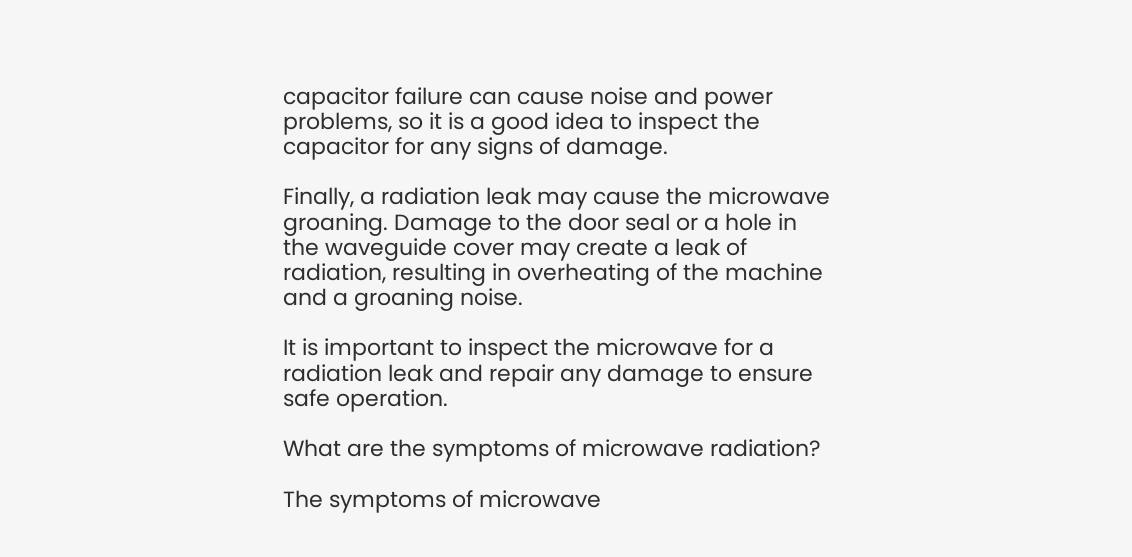capacitor failure can cause noise and power problems, so it is a good idea to inspect the capacitor for any signs of damage.

Finally, a radiation leak may cause the microwave groaning. Damage to the door seal or a hole in the waveguide cover may create a leak of radiation, resulting in overheating of the machine and a groaning noise.

It is important to inspect the microwave for a radiation leak and repair any damage to ensure safe operation.

What are the symptoms of microwave radiation?

The symptoms of microwave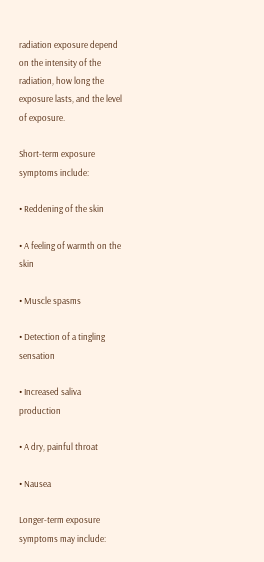radiation exposure depend on the intensity of the radiation, how long the exposure lasts, and the level of exposure.

Short-term exposure symptoms include:

• Reddening of the skin

• A feeling of warmth on the skin

• Muscle spasms

• Detection of a tingling sensation

• Increased saliva production

• A dry, painful throat

• Nausea

Longer-term exposure symptoms may include: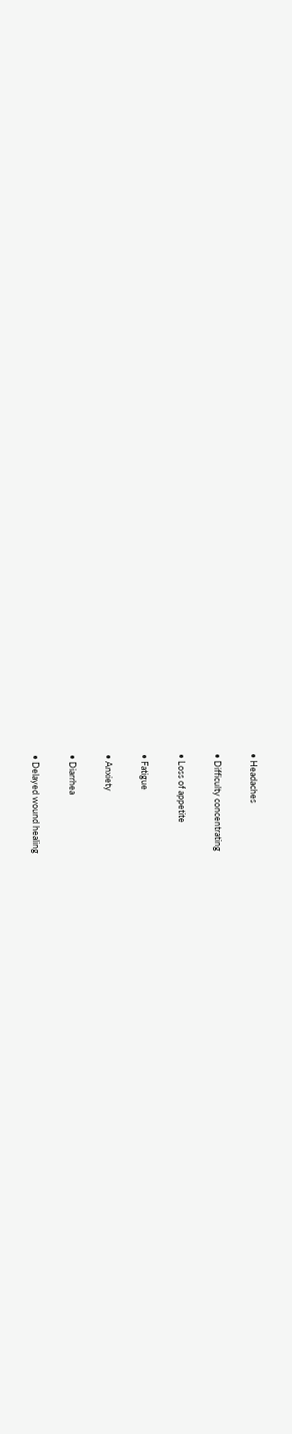• Headaches

• Difficulty concentrating

• Loss of appetite

• Fatigue

• Anxiety

• Diarrhea

• Delayed wound healing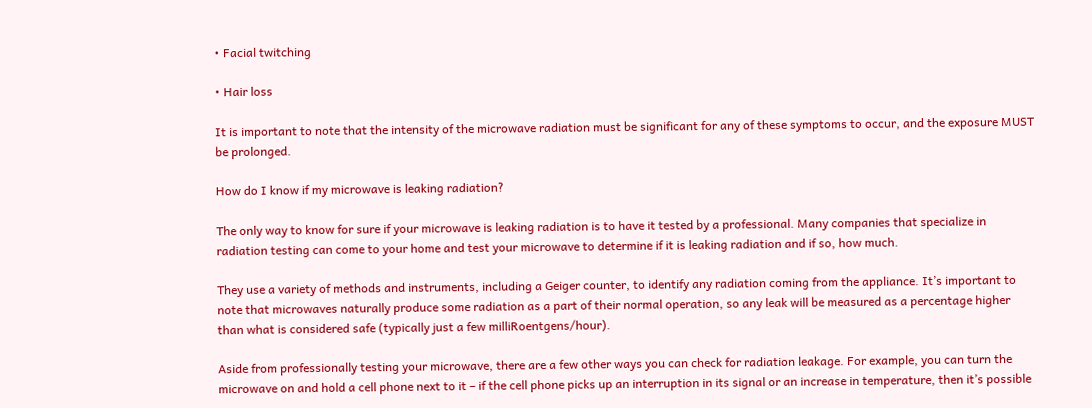• Facial twitching

• Hair loss

It is important to note that the intensity of the microwave radiation must be significant for any of these symptoms to occur, and the exposure MUST be prolonged.

How do I know if my microwave is leaking radiation?

The only way to know for sure if your microwave is leaking radiation is to have it tested by a professional. Many companies that specialize in radiation testing can come to your home and test your microwave to determine if it is leaking radiation and if so, how much.

They use a variety of methods and instruments, including a Geiger counter, to identify any radiation coming from the appliance. It’s important to note that microwaves naturally produce some radiation as a part of their normal operation, so any leak will be measured as a percentage higher than what is considered safe (typically just a few milliRoentgens/hour).

Aside from professionally testing your microwave, there are a few other ways you can check for radiation leakage. For example, you can turn the microwave on and hold a cell phone next to it – if the cell phone picks up an interruption in its signal or an increase in temperature, then it’s possible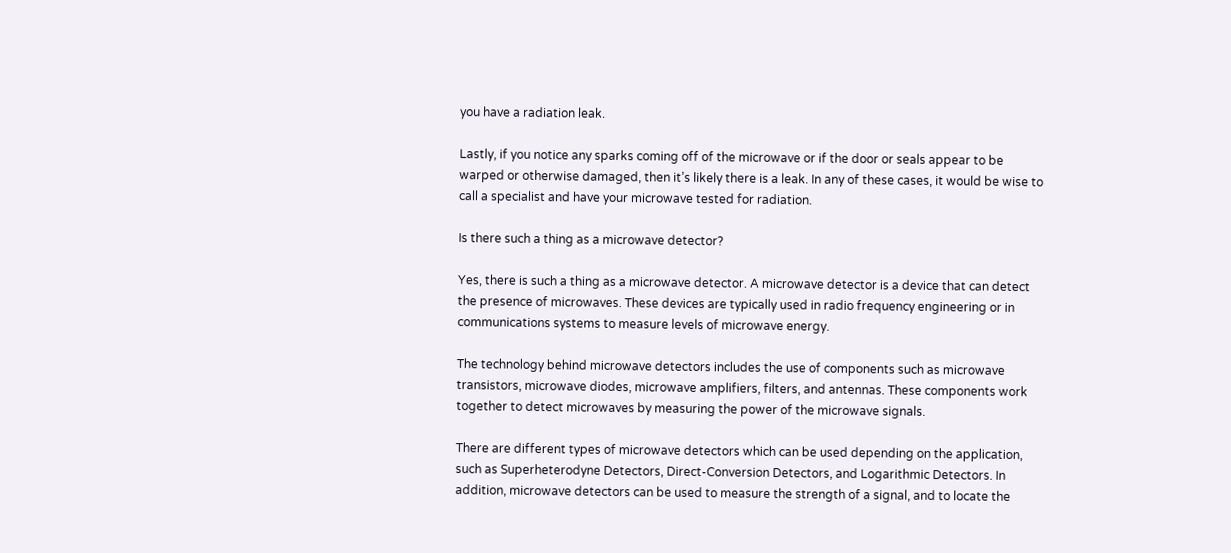you have a radiation leak.

Lastly, if you notice any sparks coming off of the microwave or if the door or seals appear to be warped or otherwise damaged, then it’s likely there is a leak. In any of these cases, it would be wise to call a specialist and have your microwave tested for radiation.

Is there such a thing as a microwave detector?

Yes, there is such a thing as a microwave detector. A microwave detector is a device that can detect the presence of microwaves. These devices are typically used in radio frequency engineering or in communications systems to measure levels of microwave energy.

The technology behind microwave detectors includes the use of components such as microwave transistors, microwave diodes, microwave amplifiers, filters, and antennas. These components work together to detect microwaves by measuring the power of the microwave signals.

There are different types of microwave detectors which can be used depending on the application, such as Superheterodyne Detectors, Direct-Conversion Detectors, and Logarithmic Detectors. In addition, microwave detectors can be used to measure the strength of a signal, and to locate the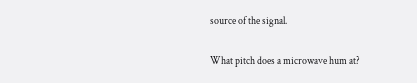source of the signal.

What pitch does a microwave hum at?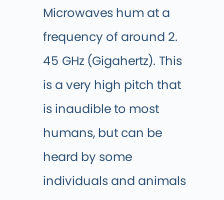Microwaves hum at a frequency of around 2. 45 GHz (Gigahertz). This is a very high pitch that is inaudible to most humans, but can be heard by some individuals and animals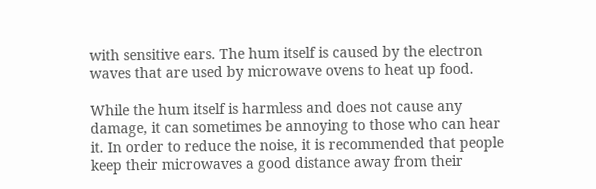with sensitive ears. The hum itself is caused by the electron waves that are used by microwave ovens to heat up food.

While the hum itself is harmless and does not cause any damage, it can sometimes be annoying to those who can hear it. In order to reduce the noise, it is recommended that people keep their microwaves a good distance away from their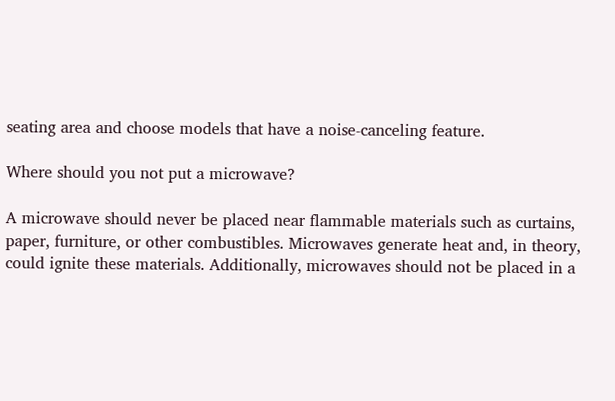seating area and choose models that have a noise-canceling feature.

Where should you not put a microwave?

A microwave should never be placed near flammable materials such as curtains, paper, furniture, or other combustibles. Microwaves generate heat and, in theory, could ignite these materials. Additionally, microwaves should not be placed in a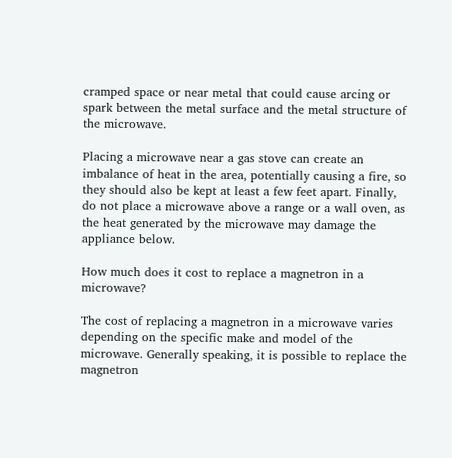cramped space or near metal that could cause arcing or spark between the metal surface and the metal structure of the microwave.

Placing a microwave near a gas stove can create an imbalance of heat in the area, potentially causing a fire, so they should also be kept at least a few feet apart. Finally, do not place a microwave above a range or a wall oven, as the heat generated by the microwave may damage the appliance below.

How much does it cost to replace a magnetron in a microwave?

The cost of replacing a magnetron in a microwave varies depending on the specific make and model of the microwave. Generally speaking, it is possible to replace the magnetron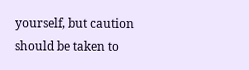yourself, but caution should be taken to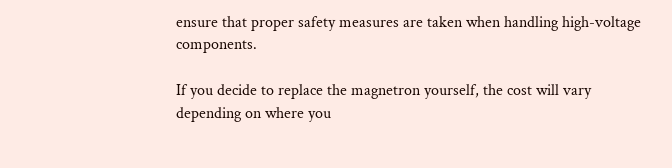ensure that proper safety measures are taken when handling high-voltage components.

If you decide to replace the magnetron yourself, the cost will vary depending on where you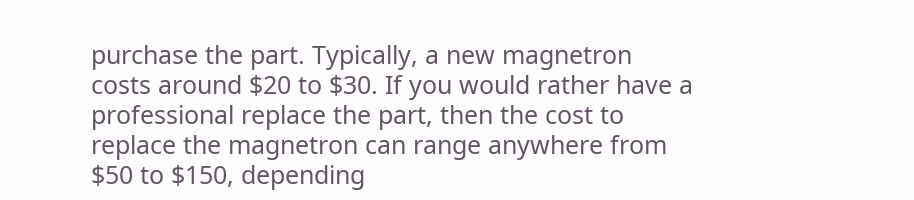purchase the part. Typically, a new magnetron costs around $20 to $30. If you would rather have a professional replace the part, then the cost to replace the magnetron can range anywhere from $50 to $150, depending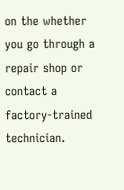on the whether you go through a repair shop or contact a factory-trained technician.